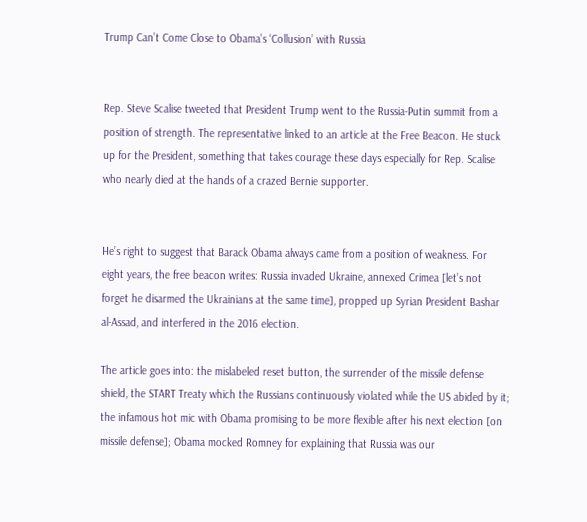Trump Can’t Come Close to Obama’s ‘Collusion’ with Russia


Rep. Steve Scalise tweeted that President Trump went to the Russia-Putin summit from a position of strength. The representative linked to an article at the Free Beacon. He stuck up for the President, something that takes courage these days especially for Rep. Scalise who nearly died at the hands of a crazed Bernie supporter.


He’s right to suggest that Barack Obama always came from a position of weakness. For eight years, the free beacon writes: Russia invaded Ukraine, annexed Crimea [let’s not forget he disarmed the Ukrainians at the same time], propped up Syrian President Bashar al-Assad, and interfered in the 2016 election.

The article goes into: the mislabeled reset button, the surrender of the missile defense shield, the START Treaty which the Russians continuously violated while the US abided by it; the infamous hot mic with Obama promising to be more flexible after his next election [on missile defense]; Obama mocked Romney for explaining that Russia was our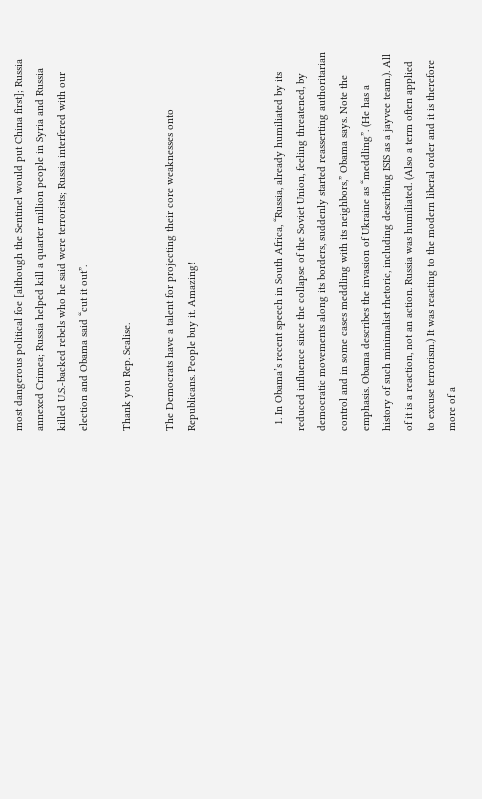most dangerous political foe [although the Sentinel would put China first]; Russia annexed Crimea; Russia helped kill a quarter million people in Syria and Russia killed U.S.-backed rebels who he said were terrorists; Russia interfered with our election and Obama said “cut it out”.

Thank you Rep. Scalise.

The Democrats have a talent for projecting their core weaknesses onto Republicans. People buy it. Amazing!



  1. In Obama’s recent speech in South Africa, “Russia, already humiliated by its reduced influence since the collapse of the Soviet Union, feeling threatened, by democratic movements along its borders, suddenly started reasserting authoritarian control and in some cases meddling with its neighbors,” Obama says. Note the emphasis. Obama describes the invasion of Ukraine as “meddling”. (He has a history of such minimalist rhetoric, including describing ISIS as a jayvee team.). All of it is a reaction, not an action. Russia was humiliated. (Also a term often applied to excuse terrorism.) It was reacting to the modern liberal order and it is therefore more of a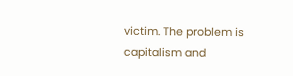victim. The problem is capitalism and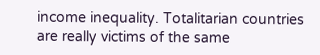income inequality. Totalitarian countries are really victims of the same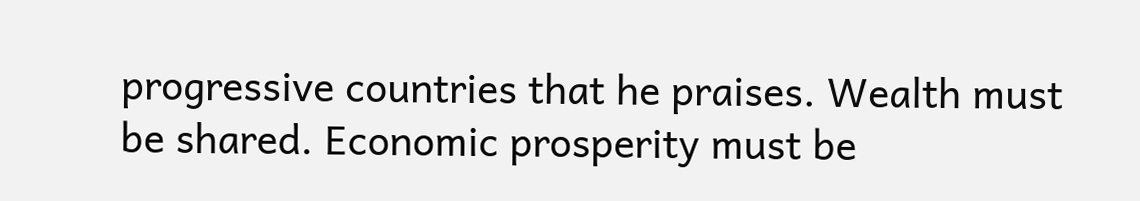progressive countries that he praises. Wealth must be shared. Economic prosperity must be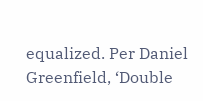equalized. Per Daniel Greenfield, ‘Double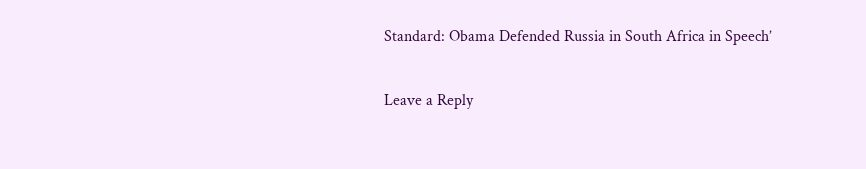Standard: Obama Defended Russia in South Africa in Speech’

Leave a Reply